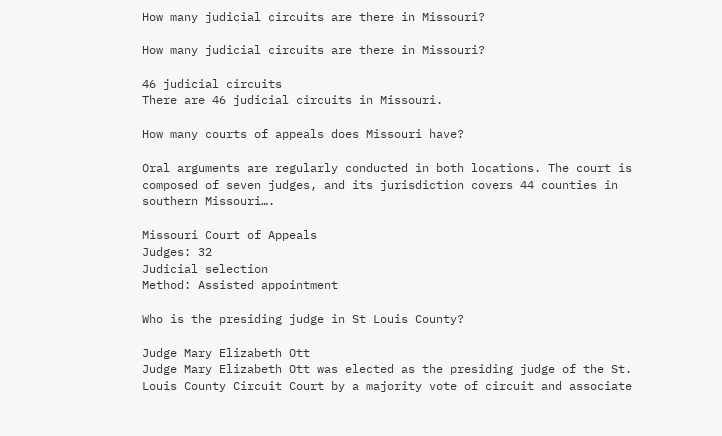How many judicial circuits are there in Missouri?

How many judicial circuits are there in Missouri?

46 judicial circuits
There are 46 judicial circuits in Missouri.

How many courts of appeals does Missouri have?

Oral arguments are regularly conducted in both locations. The court is composed of seven judges, and its jurisdiction covers 44 counties in southern Missouri….

Missouri Court of Appeals
Judges: 32
Judicial selection
Method: Assisted appointment

Who is the presiding judge in St Louis County?

Judge Mary Elizabeth Ott
Judge Mary Elizabeth Ott was elected as the presiding judge of the St. Louis County Circuit Court by a majority vote of circuit and associate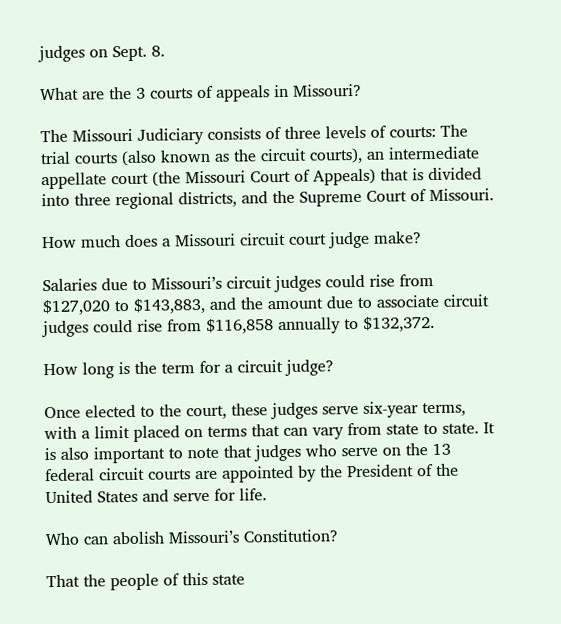judges on Sept. 8.

What are the 3 courts of appeals in Missouri?

The Missouri Judiciary consists of three levels of courts: The trial courts (also known as the circuit courts), an intermediate appellate court (the Missouri Court of Appeals) that is divided into three regional districts, and the Supreme Court of Missouri.

How much does a Missouri circuit court judge make?

Salaries due to Missouri’s circuit judges could rise from $127,020 to $143,883, and the amount due to associate circuit judges could rise from $116,858 annually to $132,372.

How long is the term for a circuit judge?

Once elected to the court, these judges serve six-year terms, with a limit placed on terms that can vary from state to state. It is also important to note that judges who serve on the 13 federal circuit courts are appointed by the President of the United States and serve for life.

Who can abolish Missouri’s Constitution?

That the people of this state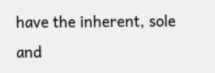have the inherent, sole and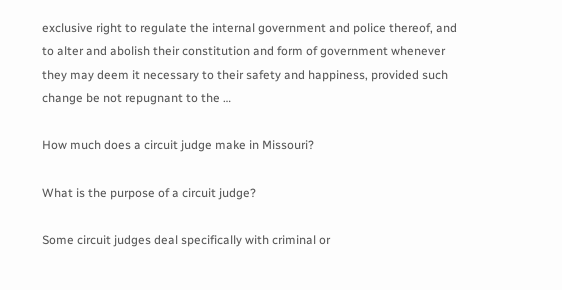exclusive right to regulate the internal government and police thereof, and to alter and abolish their constitution and form of government whenever they may deem it necessary to their safety and happiness, provided such change be not repugnant to the …

How much does a circuit judge make in Missouri?

What is the purpose of a circuit judge?

Some circuit judges deal specifically with criminal or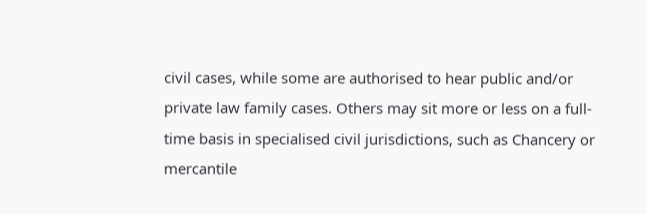civil cases, while some are authorised to hear public and/or private law family cases. Others may sit more or less on a full-time basis in specialised civil jurisdictions, such as Chancery or mercantile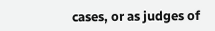cases, or as judges of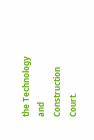the Technology and Construction Court.